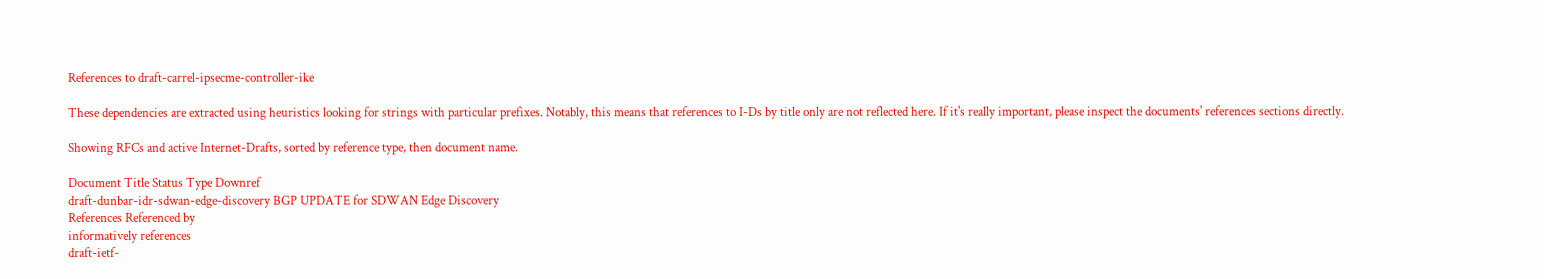References to draft-carrel-ipsecme-controller-ike

These dependencies are extracted using heuristics looking for strings with particular prefixes. Notably, this means that references to I-Ds by title only are not reflected here. If it's really important, please inspect the documents' references sections directly.

Showing RFCs and active Internet-Drafts, sorted by reference type, then document name.

Document Title Status Type Downref
draft-dunbar-idr-sdwan-edge-discovery BGP UPDATE for SDWAN Edge Discovery
References Referenced by
informatively references
draft-ietf-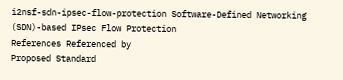i2nsf-sdn-ipsec-flow-protection Software-Defined Networking (SDN)-based IPsec Flow Protection
References Referenced by
Proposed Standard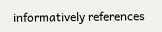informatively references